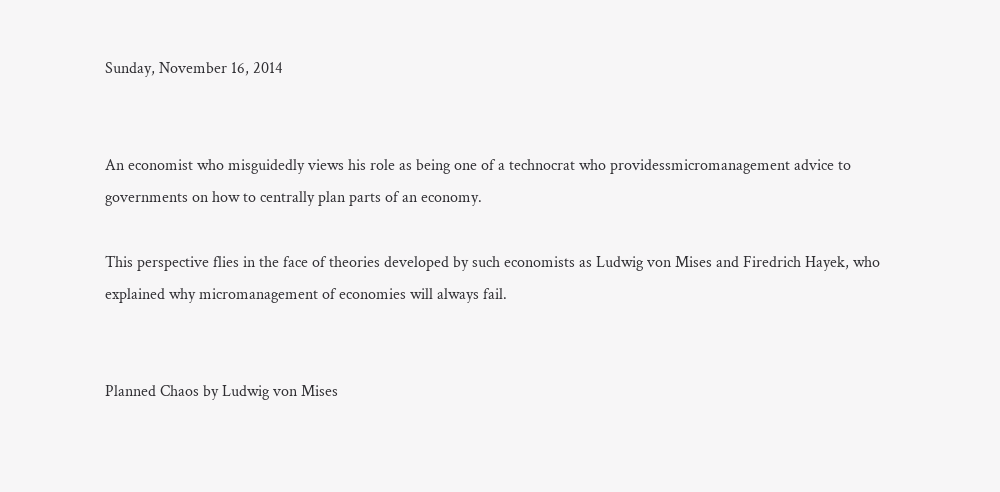Sunday, November 16, 2014


An economist who misguidedly views his role as being one of a technocrat who providessmicromanagement advice to governments on how to centrally plan parts of an economy.

This perspective flies in the face of theories developed by such economists as Ludwig von Mises and Firedrich Hayek, who explained why micromanagement of economies will always fail.


Planned Chaos by Ludwig von Mises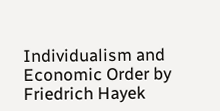Individualism and Economic Order by Friedrich Hayek